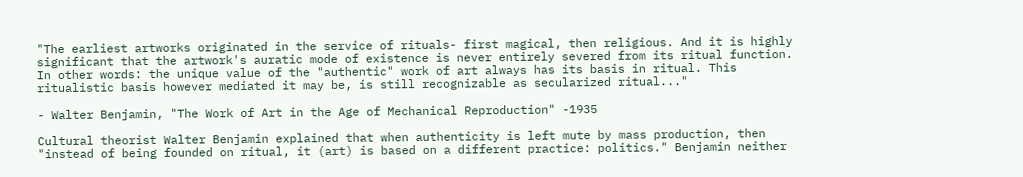"The earliest artworks originated in the service of rituals- first magical, then religious. And it is highly significant that the artwork's auratic mode of existence is never entirely severed from its ritual function. In other words: the unique value of the "authentic" work of art always has its basis in ritual. This ritualistic basis however mediated it may be, is still recognizable as secularized ritual..."

- Walter Benjamin, "The Work of Art in the Age of Mechanical Reproduction" -1935

Cultural theorist Walter Benjamin explained that when authenticity is left mute by mass production, then "instead of being founded on ritual, it (art) is based on a different practice: politics." Benjamin neither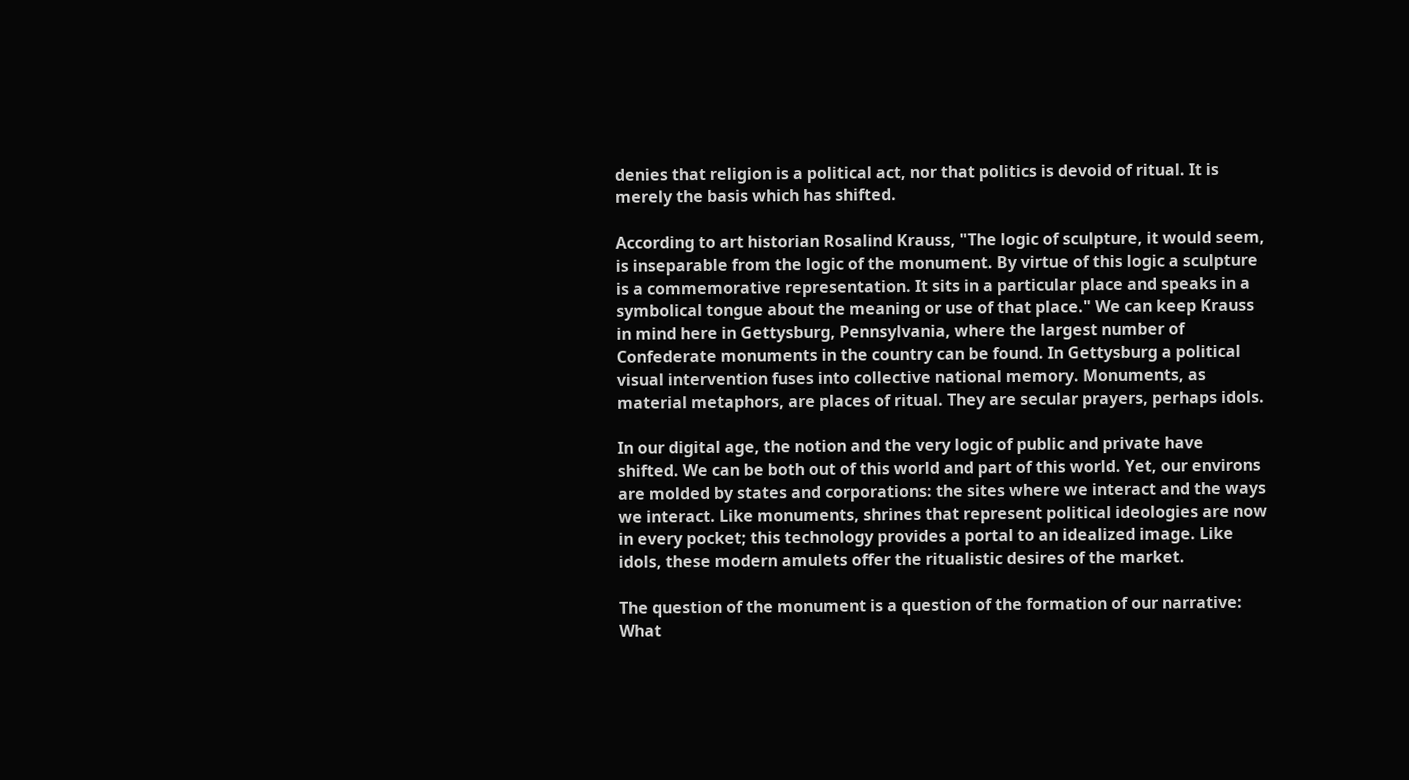denies that religion is a political act, nor that politics is devoid of ritual. It is merely the basis which has shifted.

According to art historian Rosalind Krauss, "The logic of sculpture, it would seem, is inseparable from the logic of the monument. By virtue of this logic a sculpture is a commemorative representation. It sits in a particular place and speaks in a symbolical tongue about the meaning or use of that place." We can keep Krauss in mind here in Gettysburg, Pennsylvania, where the largest number of Confederate monuments in the country can be found. In Gettysburg a political visual intervention fuses into collective national memory. Monuments, as material metaphors, are places of ritual. They are secular prayers, perhaps idols.

In our digital age, the notion and the very logic of public and private have shifted. We can be both out of this world and part of this world. Yet, our environs are molded by states and corporations: the sites where we interact and the ways we interact. Like monuments, shrines that represent political ideologies are now in every pocket; this technology provides a portal to an idealized image. Like idols, these modern amulets offer the ritualistic desires of the market.

The question of the monument is a question of the formation of our narrative: What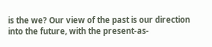is the we? Our view of the past is our direction into the future, with the present-as-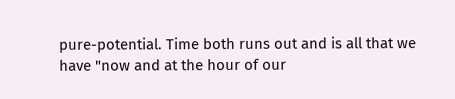pure-potential. Time both runs out and is all that we have "now and at the hour of our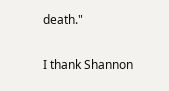death."

I thank Shannon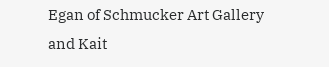Egan of Schmucker Art Gallery and Kait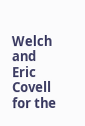Welch and Eric Covell for the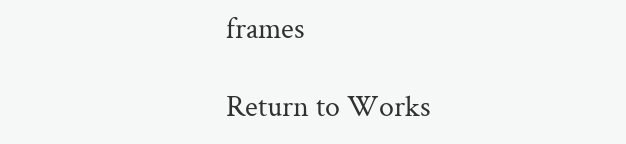frames

Return to Works